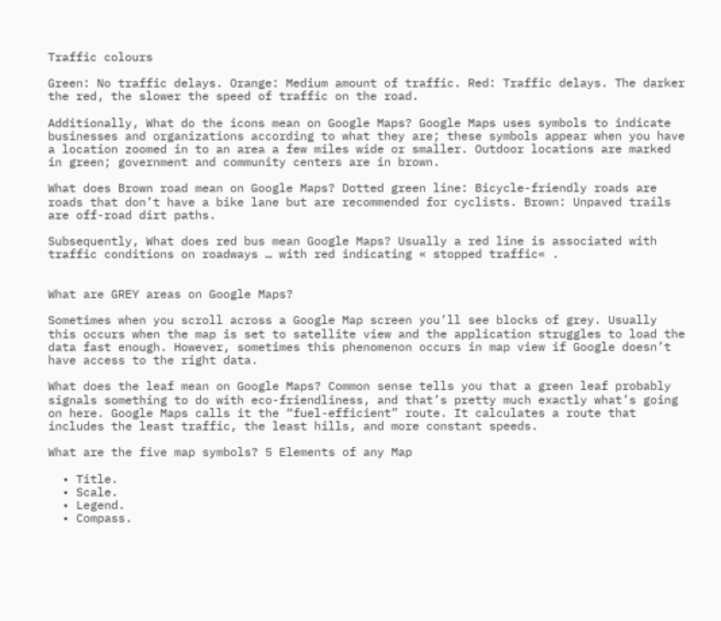Traffic colours

Green: No traffic delays. Orange: Medium amount of traffic. Red: Traffic delays. The darker the red, the slower the speed of traffic on the road.

Additionally, What do the icons mean on Google Maps? Google Maps uses symbols to indicate businesses and organizations according to what they are; these symbols appear when you have a location zoomed in to an area a few miles wide or smaller. Outdoor locations are marked in green; government and community centers are in brown.

What does Brown road mean on Google Maps? Dotted green line: Bicycle-friendly roads are roads that don’t have a bike lane but are recommended for cyclists. Brown: Unpaved trails are off-road dirt paths.

Subsequently, What does red bus mean Google Maps? Usually a red line is associated with traffic conditions on roadways … with red indicating « stopped traffic« .


What are GREY areas on Google Maps?

Sometimes when you scroll across a Google Map screen you’ll see blocks of grey. Usually this occurs when the map is set to satellite view and the application struggles to load the data fast enough. However, sometimes this phenomenon occurs in map view if Google doesn’t have access to the right data.

What does the leaf mean on Google Maps? Common sense tells you that a green leaf probably signals something to do with eco-friendliness, and that’s pretty much exactly what’s going on here. Google Maps calls it the “fuel-efficient” route. It calculates a route that includes the least traffic, the least hills, and more constant speeds.

What are the five map symbols? 5 Elements of any Map

  • Title.
  • Scale.
  • Legend.
  • Compass.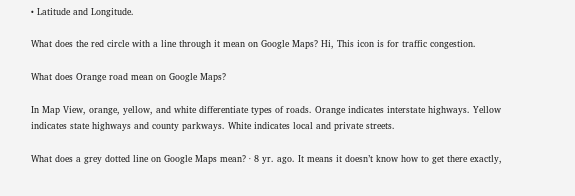• Latitude and Longitude.

What does the red circle with a line through it mean on Google Maps? Hi, This icon is for traffic congestion.

What does Orange road mean on Google Maps?

In Map View, orange, yellow, and white differentiate types of roads. Orange indicates interstate highways. Yellow indicates state highways and county parkways. White indicates local and private streets.

What does a grey dotted line on Google Maps mean? · 8 yr. ago. It means it doesn’t know how to get there exactly,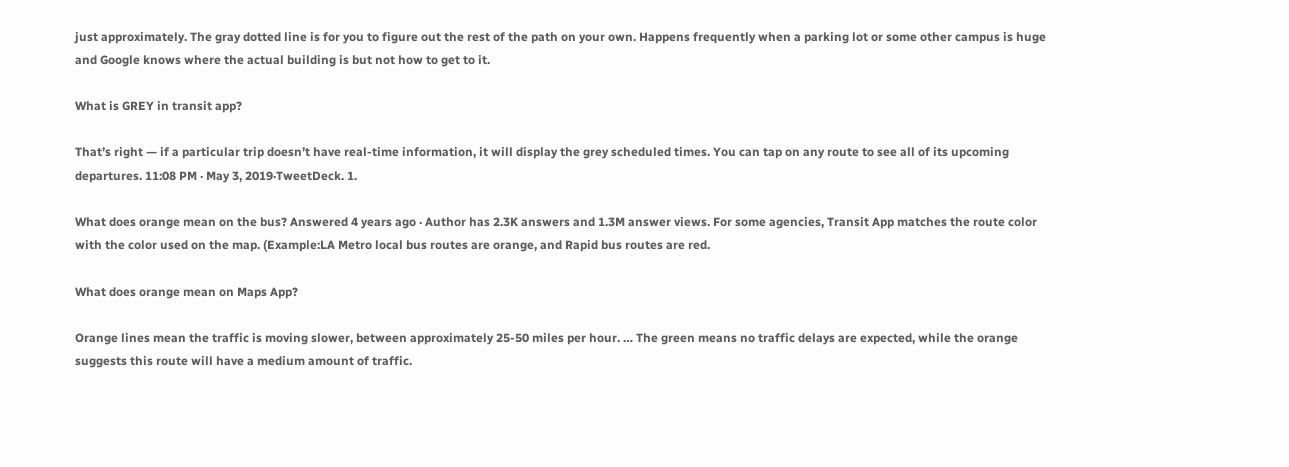just approximately. The gray dotted line is for you to figure out the rest of the path on your own. Happens frequently when a parking lot or some other campus is huge and Google knows where the actual building is but not how to get to it.

What is GREY in transit app?

That’s right — if a particular trip doesn’t have real-time information, it will display the grey scheduled times. You can tap on any route to see all of its upcoming departures. 11:08 PM · May 3, 2019·TweetDeck. 1.

What does orange mean on the bus? Answered 4 years ago · Author has 2.3K answers and 1.3M answer views. For some agencies, Transit App matches the route color with the color used on the map. (Example:LA Metro local bus routes are orange, and Rapid bus routes are red.

What does orange mean on Maps App?

Orange lines mean the traffic is moving slower, between approximately 25-50 miles per hour. … The green means no traffic delays are expected, while the orange suggests this route will have a medium amount of traffic.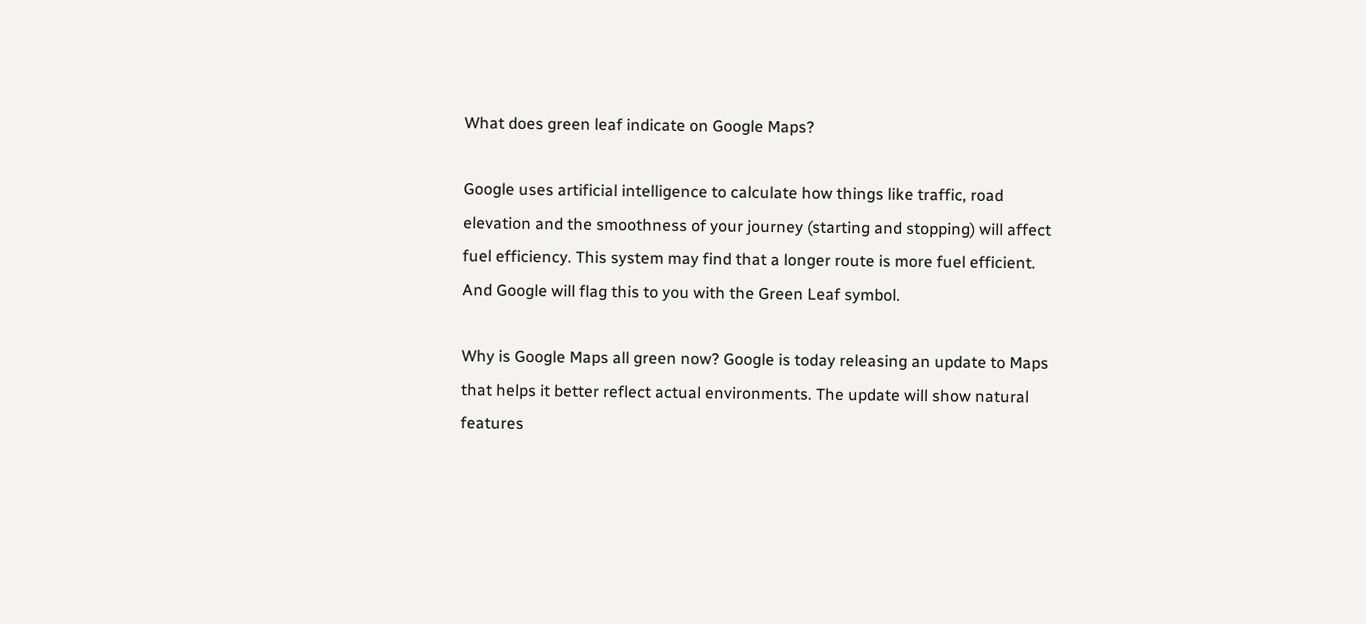What does green leaf indicate on Google Maps?

Google uses artificial intelligence to calculate how things like traffic, road elevation and the smoothness of your journey (starting and stopping) will affect fuel efficiency. This system may find that a longer route is more fuel efficient. And Google will flag this to you with the Green Leaf symbol.

Why is Google Maps all green now? Google is today releasing an update to Maps that helps it better reflect actual environments. The update will show natural features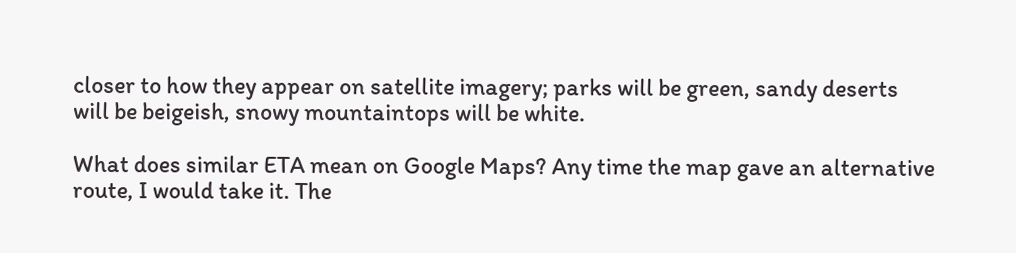closer to how they appear on satellite imagery; parks will be green, sandy deserts will be beigeish, snowy mountaintops will be white.

What does similar ETA mean on Google Maps? Any time the map gave an alternative route, I would take it. The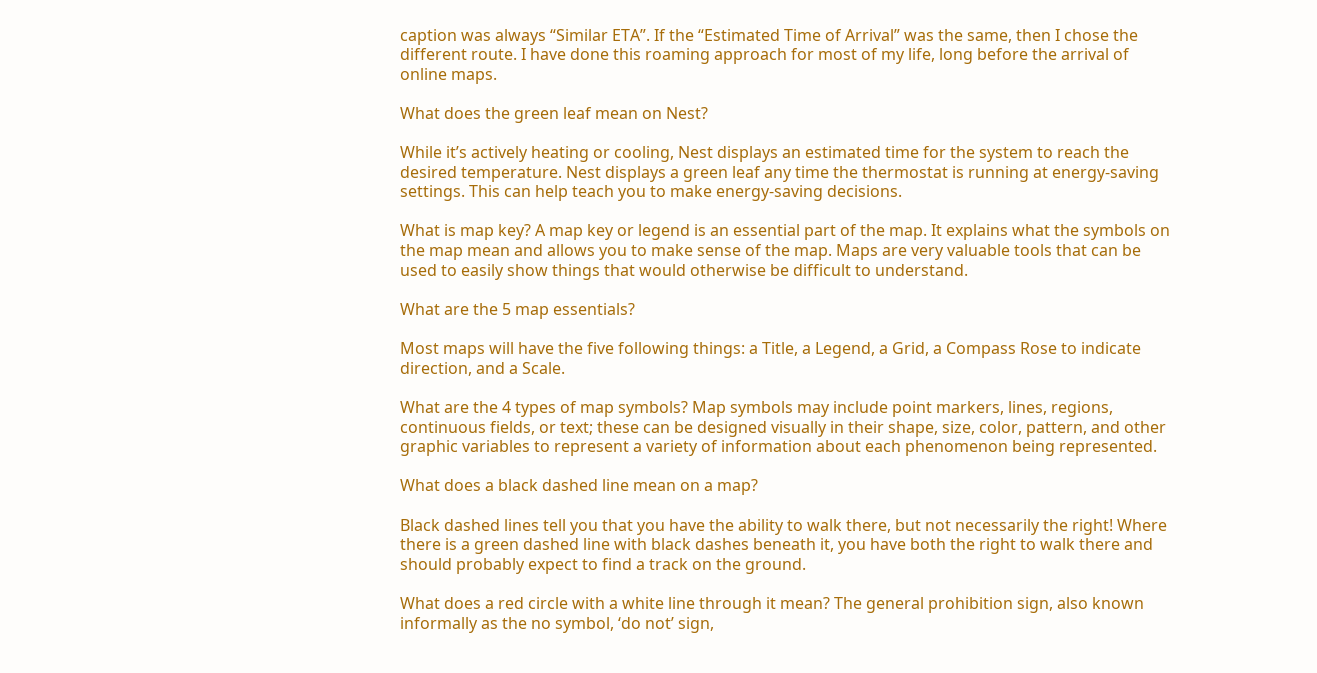caption was always “Similar ETA”. If the “Estimated Time of Arrival” was the same, then I chose the different route. I have done this roaming approach for most of my life, long before the arrival of online maps.

What does the green leaf mean on Nest?

While it’s actively heating or cooling, Nest displays an estimated time for the system to reach the desired temperature. Nest displays a green leaf any time the thermostat is running at energy-saving settings. This can help teach you to make energy-saving decisions.

What is map key? A map key or legend is an essential part of the map. It explains what the symbols on the map mean and allows you to make sense of the map. Maps are very valuable tools that can be used to easily show things that would otherwise be difficult to understand.

What are the 5 map essentials?

Most maps will have the five following things: a Title, a Legend, a Grid, a Compass Rose to indicate direction, and a Scale.

What are the 4 types of map symbols? Map symbols may include point markers, lines, regions, continuous fields, or text; these can be designed visually in their shape, size, color, pattern, and other graphic variables to represent a variety of information about each phenomenon being represented.

What does a black dashed line mean on a map?

Black dashed lines tell you that you have the ability to walk there, but not necessarily the right! Where there is a green dashed line with black dashes beneath it, you have both the right to walk there and should probably expect to find a track on the ground.

What does a red circle with a white line through it mean? The general prohibition sign, also known informally as the no symbol, ‘do not’ sign,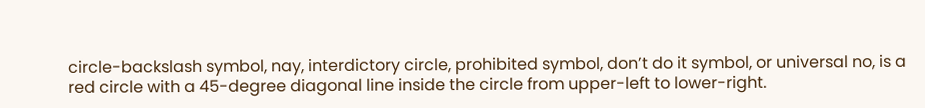circle-backslash symbol, nay, interdictory circle, prohibited symbol, don’t do it symbol, or universal no, is a red circle with a 45-degree diagonal line inside the circle from upper-left to lower-right.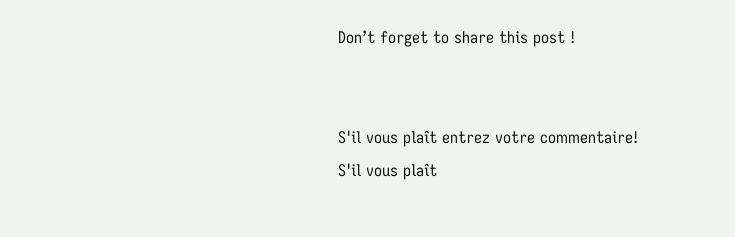Don’t forget to share this post !


S'il vous plaît entrez votre commentaire!
S'il vous plaît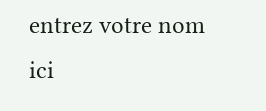entrez votre nom ici